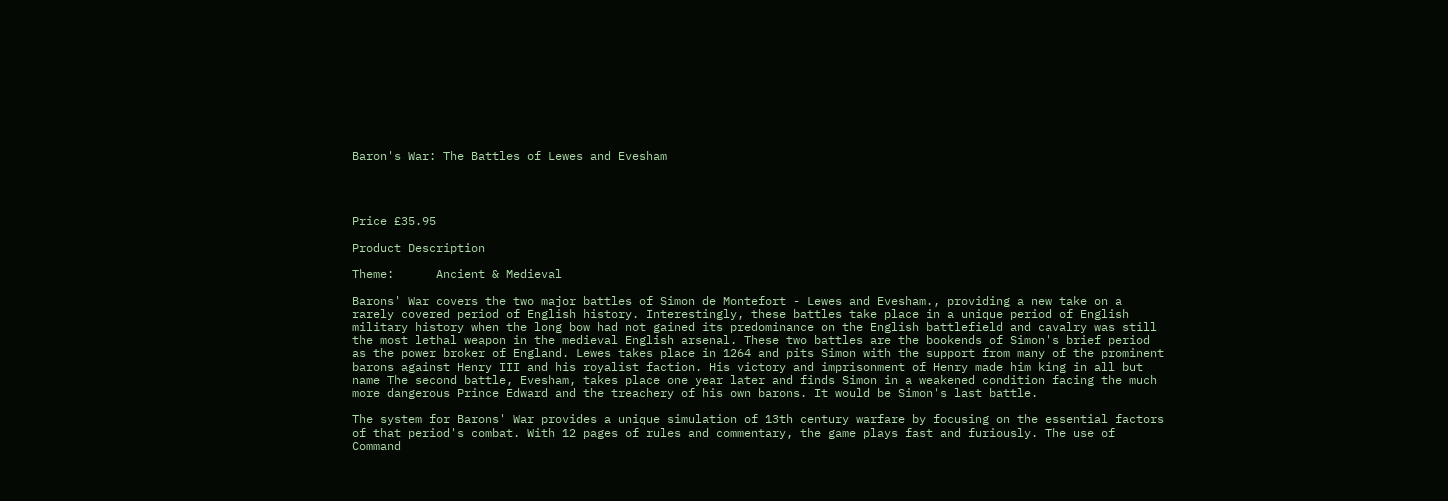Baron's War: The Battles of Lewes and Evesham




Price £35.95

Product Description

Theme:      Ancient & Medieval

Barons' War covers the two major battles of Simon de Montefort - Lewes and Evesham., providing a new take on a rarely covered period of English history. Interestingly, these battles take place in a unique period of English military history when the long bow had not gained its predominance on the English battlefield and cavalry was still the most lethal weapon in the medieval English arsenal. These two battles are the bookends of Simon's brief period as the power broker of England. Lewes takes place in 1264 and pits Simon with the support from many of the prominent barons against Henry III and his royalist faction. His victory and imprisonment of Henry made him king in all but name The second battle, Evesham, takes place one year later and finds Simon in a weakened condition facing the much more dangerous Prince Edward and the treachery of his own barons. It would be Simon's last battle.

The system for Barons' War provides a unique simulation of 13th century warfare by focusing on the essential factors of that period's combat. With 12 pages of rules and commentary, the game plays fast and furiously. The use of Command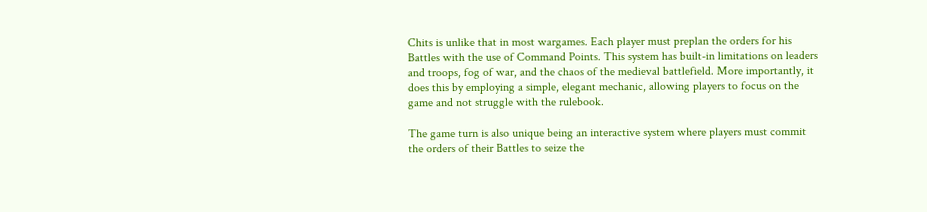Chits is unlike that in most wargames. Each player must preplan the orders for his Battles with the use of Command Points. This system has built-in limitations on leaders and troops, fog of war, and the chaos of the medieval battlefield. More importantly, it does this by employing a simple, elegant mechanic, allowing players to focus on the game and not struggle with the rulebook.

The game turn is also unique being an interactive system where players must commit the orders of their Battles to seize the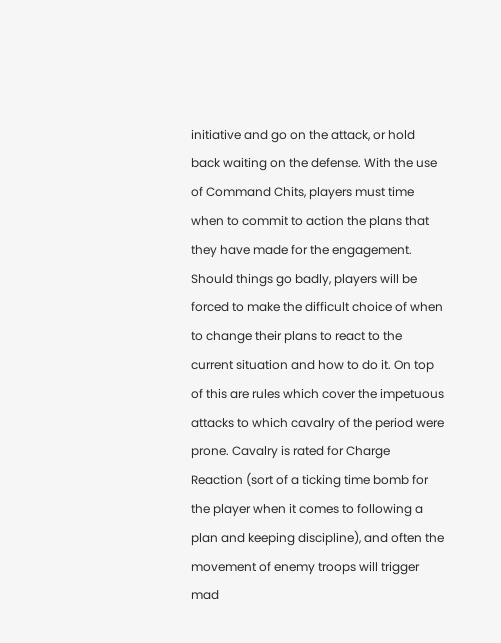initiative and go on the attack, or hold back waiting on the defense. With the use of Command Chits, players must time when to commit to action the plans that they have made for the engagement. Should things go badly, players will be forced to make the difficult choice of when to change their plans to react to the current situation and how to do it. On top of this are rules which cover the impetuous attacks to which cavalry of the period were prone. Cavalry is rated for Charge Reaction (sort of a ticking time bomb for the player when it comes to following a plan and keeping discipline), and often the movement of enemy troops will trigger mad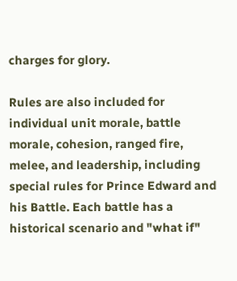charges for glory.

Rules are also included for individual unit morale, battle morale, cohesion, ranged fire, melee, and leadership, including special rules for Prince Edward and his Battle. Each battle has a historical scenario and "what if"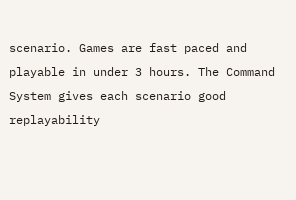scenario. Games are fast paced and playable in under 3 hours. The Command System gives each scenario good replayability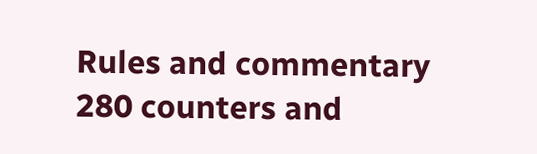Rules and commentary
280 counters and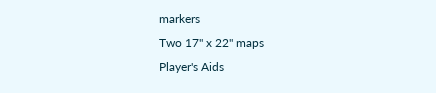markers
Two 17" x 22" maps
Player's Aids